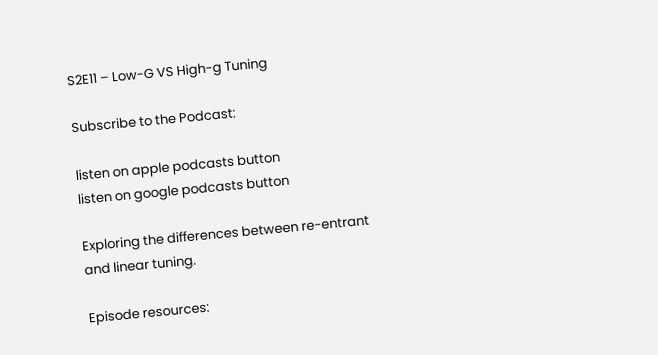S2E11 – Low-G VS High-g Tuning

Subscribe to the Podcast:

listen on apple podcasts button
listen on google podcasts button

Exploring the differences between re-entrant and linear tuning.

Episode resources: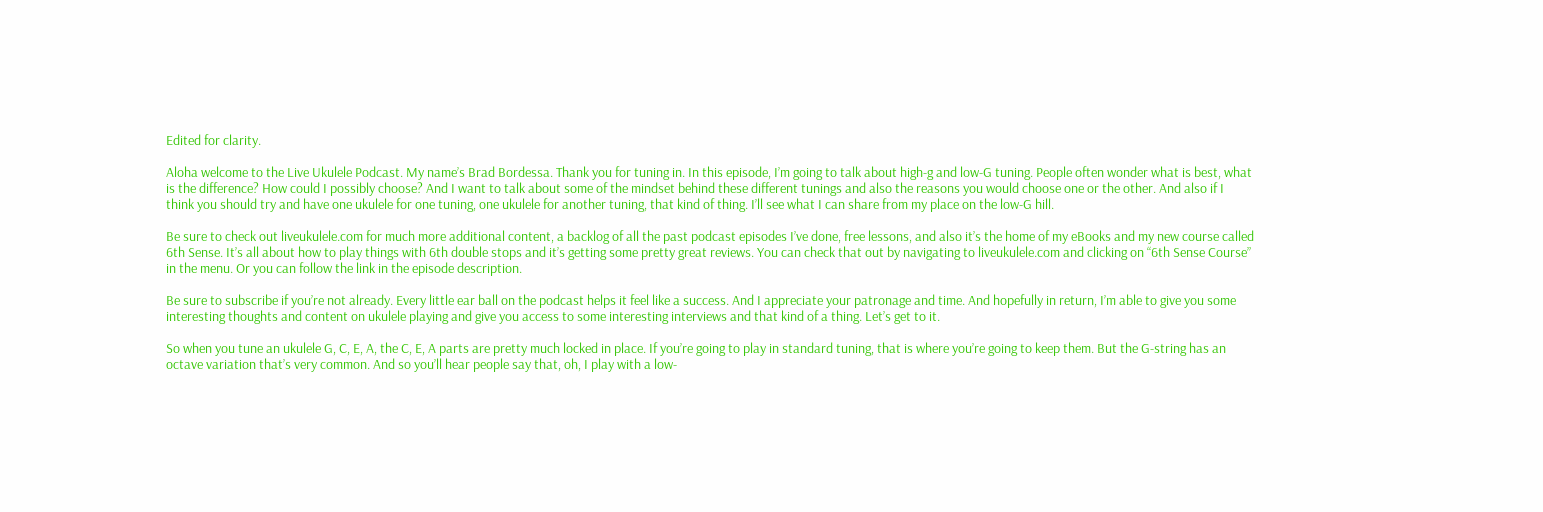Edited for clarity.

Aloha welcome to the Live Ukulele Podcast. My name’s Brad Bordessa. Thank you for tuning in. In this episode, I’m going to talk about high-g and low-G tuning. People often wonder what is best, what is the difference? How could I possibly choose? And I want to talk about some of the mindset behind these different tunings and also the reasons you would choose one or the other. And also if I think you should try and have one ukulele for one tuning, one ukulele for another tuning, that kind of thing. I’ll see what I can share from my place on the low-G hill.

Be sure to check out liveukulele.com for much more additional content, a backlog of all the past podcast episodes I’ve done, free lessons, and also it’s the home of my eBooks and my new course called 6th Sense. It’s all about how to play things with 6th double stops and it’s getting some pretty great reviews. You can check that out by navigating to liveukulele.com and clicking on “6th Sense Course” in the menu. Or you can follow the link in the episode description.

Be sure to subscribe if you’re not already. Every little ear ball on the podcast helps it feel like a success. And I appreciate your patronage and time. And hopefully in return, I’m able to give you some interesting thoughts and content on ukulele playing and give you access to some interesting interviews and that kind of a thing. Let’s get to it.

So when you tune an ukulele G, C, E, A, the C, E, A parts are pretty much locked in place. If you’re going to play in standard tuning, that is where you’re going to keep them. But the G-string has an octave variation that’s very common. And so you’ll hear people say that, oh, I play with a low-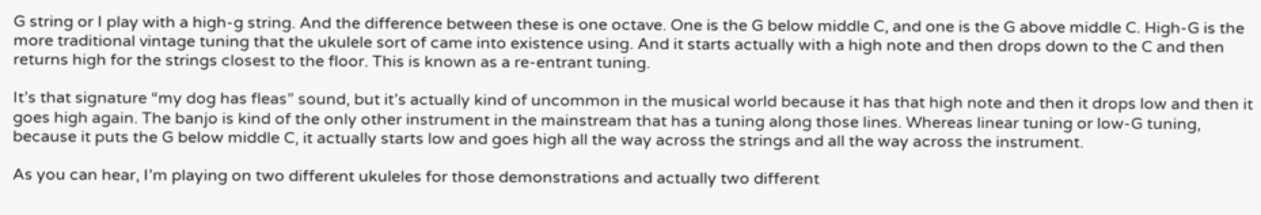G string or I play with a high-g string. And the difference between these is one octave. One is the G below middle C, and one is the G above middle C. High-G is the more traditional vintage tuning that the ukulele sort of came into existence using. And it starts actually with a high note and then drops down to the C and then returns high for the strings closest to the floor. This is known as a re-entrant tuning.

It’s that signature “my dog has fleas” sound, but it’s actually kind of uncommon in the musical world because it has that high note and then it drops low and then it goes high again. The banjo is kind of the only other instrument in the mainstream that has a tuning along those lines. Whereas linear tuning or low-G tuning, because it puts the G below middle C, it actually starts low and goes high all the way across the strings and all the way across the instrument.

As you can hear, I’m playing on two different ukuleles for those demonstrations and actually two different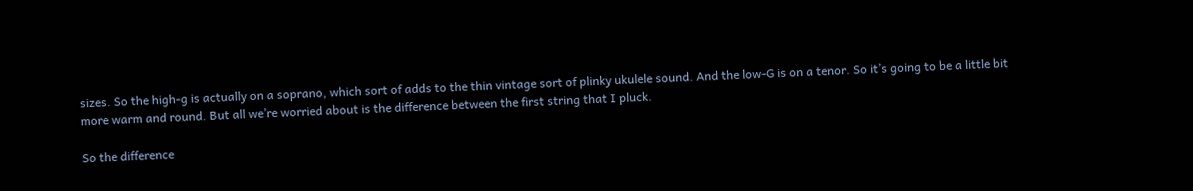sizes. So the high-g is actually on a soprano, which sort of adds to the thin vintage sort of plinky ukulele sound. And the low-G is on a tenor. So it’s going to be a little bit more warm and round. But all we’re worried about is the difference between the first string that I pluck.

So the difference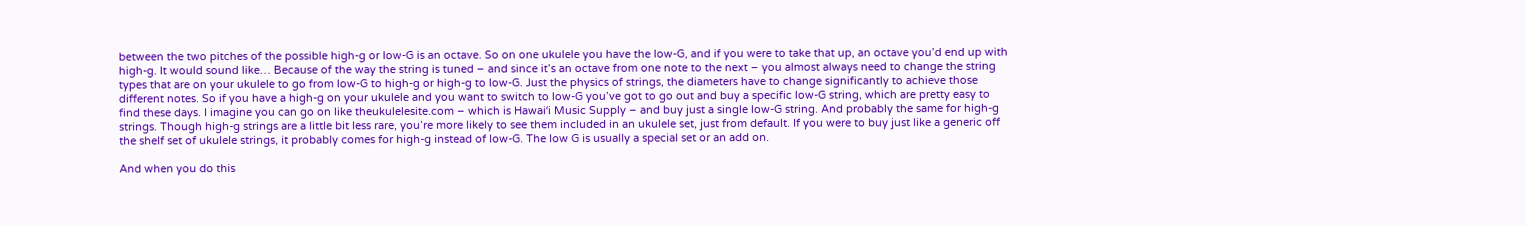between the two pitches of the possible high-g or low-G is an octave. So on one ukulele you have the low-G, and if you were to take that up, an octave you’d end up with high-g. It would sound like… Because of the way the string is tuned – and since it’s an octave from one note to the next – you almost always need to change the string types that are on your ukulele to go from low-G to high-g or high-g to low-G. Just the physics of strings, the diameters have to change significantly to achieve those different notes. So if you have a high-g on your ukulele and you want to switch to low-G you’ve got to go out and buy a specific low-G string, which are pretty easy to find these days. I imagine you can go on like theukulelesite.com – which is Hawaiʻi Music Supply – and buy just a single low-G string. And probably the same for high-g strings. Though high-g strings are a little bit less rare, you’re more likely to see them included in an ukulele set, just from default. If you were to buy just like a generic off the shelf set of ukulele strings, it probably comes for high-g instead of low-G. The low G is usually a special set or an add on.

And when you do this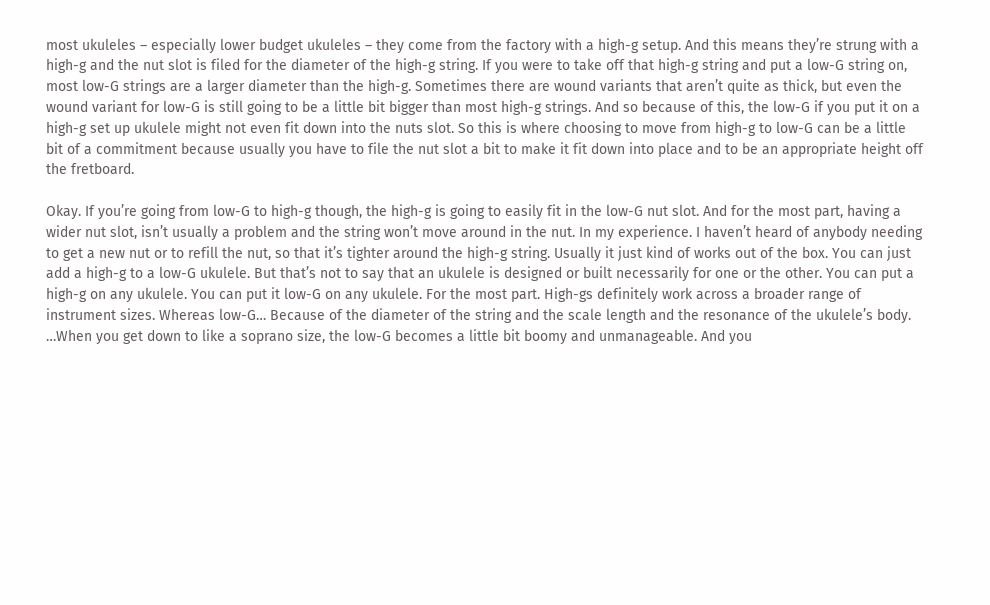most ukuleles – especially lower budget ukuleles – they come from the factory with a high-g setup. And this means they’re strung with a high-g and the nut slot is filed for the diameter of the high-g string. If you were to take off that high-g string and put a low-G string on, most low-G strings are a larger diameter than the high-g. Sometimes there are wound variants that aren’t quite as thick, but even the wound variant for low-G is still going to be a little bit bigger than most high-g strings. And so because of this, the low-G if you put it on a high-g set up ukulele might not even fit down into the nuts slot. So this is where choosing to move from high-g to low-G can be a little bit of a commitment because usually you have to file the nut slot a bit to make it fit down into place and to be an appropriate height off the fretboard.

Okay. If you’re going from low-G to high-g though, the high-g is going to easily fit in the low-G nut slot. And for the most part, having a wider nut slot, isn’t usually a problem and the string won’t move around in the nut. In my experience. I haven’t heard of anybody needing to get a new nut or to refill the nut, so that it’s tighter around the high-g string. Usually it just kind of works out of the box. You can just add a high-g to a low-G ukulele. But that’s not to say that an ukulele is designed or built necessarily for one or the other. You can put a high-g on any ukulele. You can put it low-G on any ukulele. For the most part. High-gs definitely work across a broader range of instrument sizes. Whereas low-G… Because of the diameter of the string and the scale length and the resonance of the ukulele’s body. …When you get down to like a soprano size, the low-G becomes a little bit boomy and unmanageable. And you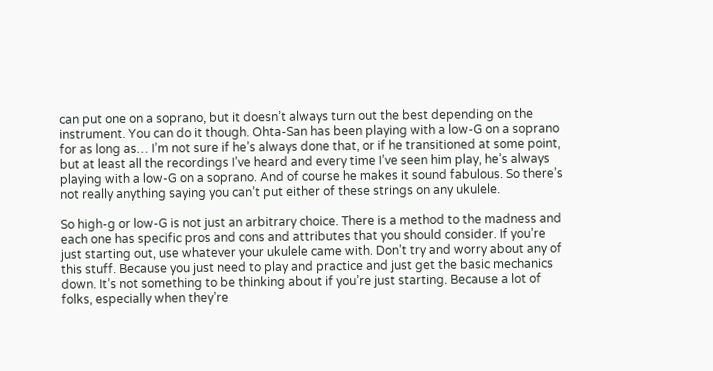can put one on a soprano, but it doesn’t always turn out the best depending on the instrument. You can do it though. Ohta-San has been playing with a low-G on a soprano for as long as… I’m not sure if he’s always done that, or if he transitioned at some point, but at least all the recordings I’ve heard and every time I’ve seen him play, he’s always playing with a low-G on a soprano. And of course he makes it sound fabulous. So there’s not really anything saying you can’t put either of these strings on any ukulele.

So high-g or low-G is not just an arbitrary choice. There is a method to the madness and each one has specific pros and cons and attributes that you should consider. If you’re just starting out, use whatever your ukulele came with. Don’t try and worry about any of this stuff. Because you just need to play and practice and just get the basic mechanics down. It’s not something to be thinking about if you’re just starting. Because a lot of folks, especially when they’re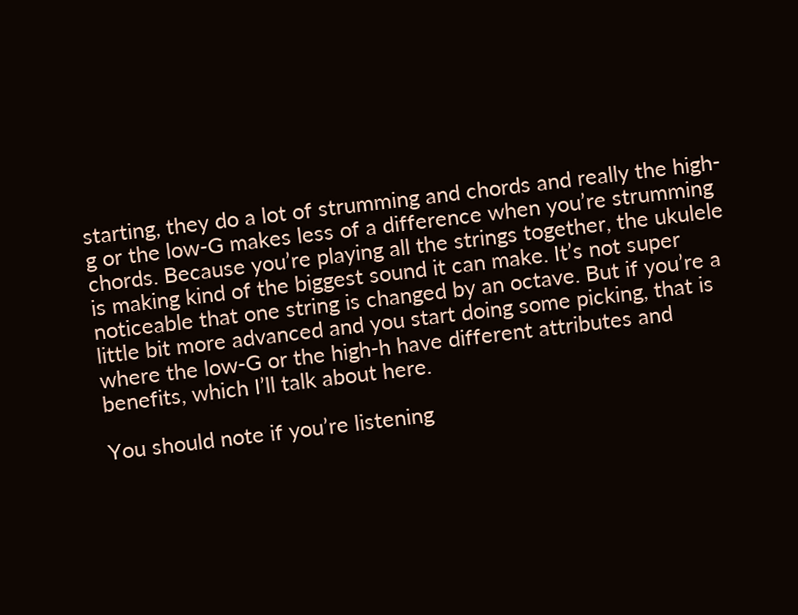starting, they do a lot of strumming and chords and really the high-g or the low-G makes less of a difference when you’re strumming chords. Because you’re playing all the strings together, the ukulele is making kind of the biggest sound it can make. It’s not super noticeable that one string is changed by an octave. But if you’re a little bit more advanced and you start doing some picking, that is where the low-G or the high-h have different attributes and benefits, which I’ll talk about here.

You should note if you’re listening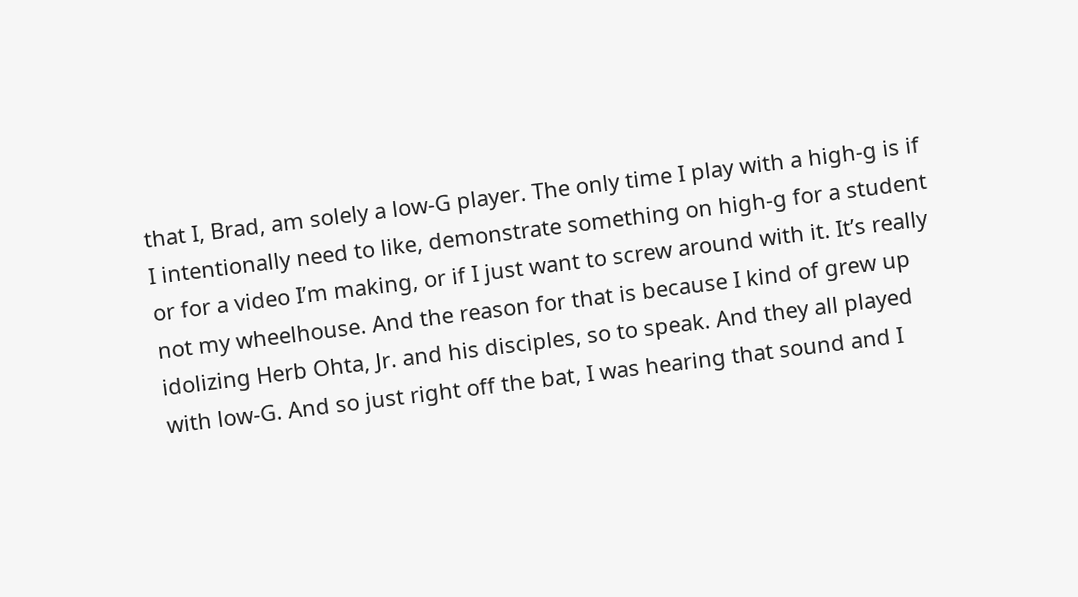that I, Brad, am solely a low-G player. The only time I play with a high-g is if I intentionally need to like, demonstrate something on high-g for a student or for a video I’m making, or if I just want to screw around with it. It’s really not my wheelhouse. And the reason for that is because I kind of grew up idolizing Herb Ohta, Jr. and his disciples, so to speak. And they all played with low-G. And so just right off the bat, I was hearing that sound and I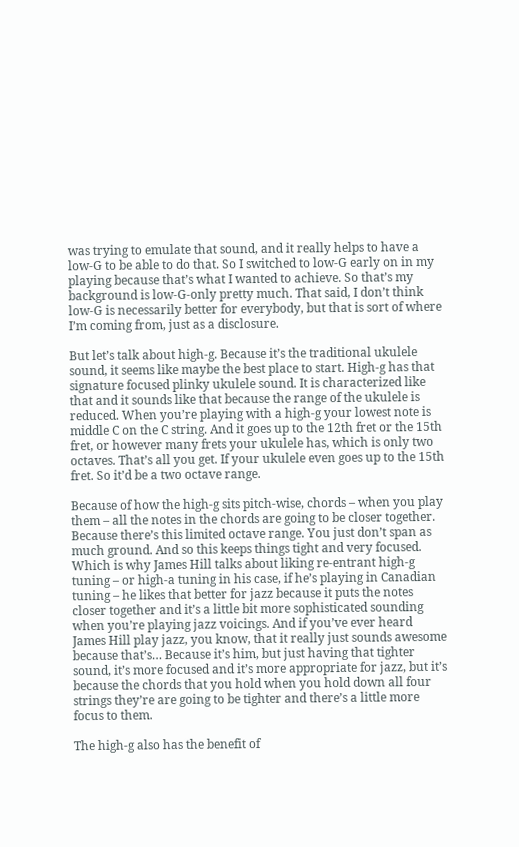was trying to emulate that sound, and it really helps to have a low-G to be able to do that. So I switched to low-G early on in my playing because that’s what I wanted to achieve. So that’s my background is low-G-only pretty much. That said, I don’t think low-G is necessarily better for everybody, but that is sort of where I’m coming from, just as a disclosure.

But let’s talk about high-g. Because it’s the traditional ukulele sound, it seems like maybe the best place to start. High-g has that signature focused plinky ukulele sound. It is characterized like that and it sounds like that because the range of the ukulele is reduced. When you’re playing with a high-g your lowest note is middle C on the C string. And it goes up to the 12th fret or the 15th fret, or however many frets your ukulele has, which is only two octaves. That’s all you get. If your ukulele even goes up to the 15th fret. So it’d be a two octave range.

Because of how the high-g sits pitch-wise, chords – when you play them – all the notes in the chords are going to be closer together. Because there’s this limited octave range. You just don’t span as much ground. And so this keeps things tight and very focused. Which is why James Hill talks about liking re-entrant high-g tuning – or high-a tuning in his case, if he’s playing in Canadian tuning – he likes that better for jazz because it puts the notes closer together and it’s a little bit more sophisticated sounding when you’re playing jazz voicings. And if you’ve ever heard James Hill play jazz, you know, that it really just sounds awesome because that’s… Because it’s him, but just having that tighter sound, it’s more focused and it’s more appropriate for jazz, but it’s because the chords that you hold when you hold down all four strings they’re are going to be tighter and there’s a little more focus to them.

The high-g also has the benefit of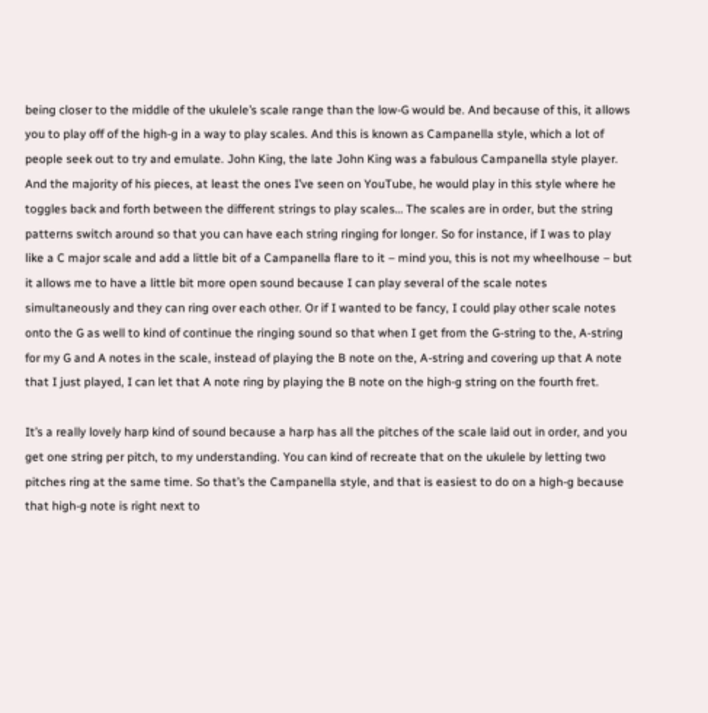being closer to the middle of the ukulele’s scale range than the low-G would be. And because of this, it allows you to play off of the high-g in a way to play scales. And this is known as Campanella style, which a lot of people seek out to try and emulate. John King, the late John King was a fabulous Campanella style player. And the majority of his pieces, at least the ones I’ve seen on YouTube, he would play in this style where he toggles back and forth between the different strings to play scales… The scales are in order, but the string patterns switch around so that you can have each string ringing for longer. So for instance, if I was to play like a C major scale and add a little bit of a Campanella flare to it – mind you, this is not my wheelhouse – but it allows me to have a little bit more open sound because I can play several of the scale notes simultaneously and they can ring over each other. Or if I wanted to be fancy, I could play other scale notes onto the G as well to kind of continue the ringing sound so that when I get from the G-string to the, A-string for my G and A notes in the scale, instead of playing the B note on the, A-string and covering up that A note that I just played, I can let that A note ring by playing the B note on the high-g string on the fourth fret.

It’s a really lovely harp kind of sound because a harp has all the pitches of the scale laid out in order, and you get one string per pitch, to my understanding. You can kind of recreate that on the ukulele by letting two pitches ring at the same time. So that’s the Campanella style, and that is easiest to do on a high-g because that high-g note is right next to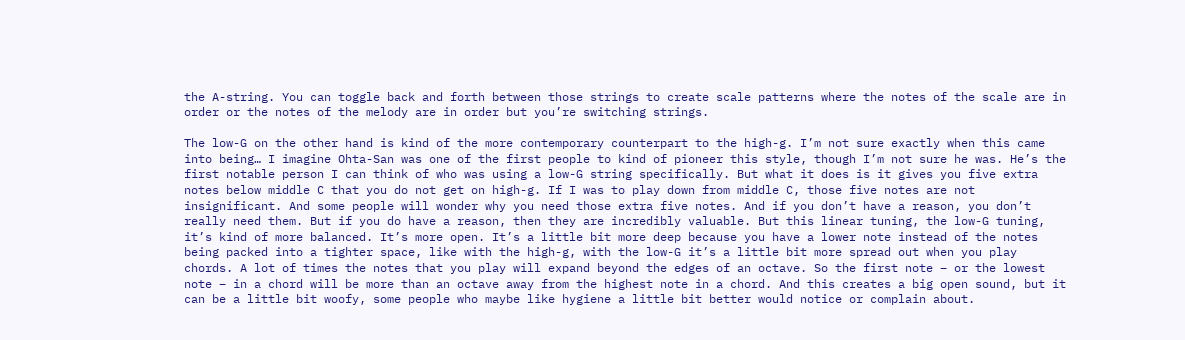the A-string. You can toggle back and forth between those strings to create scale patterns where the notes of the scale are in order or the notes of the melody are in order but you’re switching strings.

The low-G on the other hand is kind of the more contemporary counterpart to the high-g. I’m not sure exactly when this came into being… I imagine Ohta-San was one of the first people to kind of pioneer this style, though I’m not sure he was. He’s the first notable person I can think of who was using a low-G string specifically. But what it does is it gives you five extra notes below middle C that you do not get on high-g. If I was to play down from middle C, those five notes are not insignificant. And some people will wonder why you need those extra five notes. And if you don’t have a reason, you don’t really need them. But if you do have a reason, then they are incredibly valuable. But this linear tuning, the low-G tuning, it’s kind of more balanced. It’s more open. It’s a little bit more deep because you have a lower note instead of the notes being packed into a tighter space, like with the high-g, with the low-G it’s a little bit more spread out when you play chords. A lot of times the notes that you play will expand beyond the edges of an octave. So the first note – or the lowest note – in a chord will be more than an octave away from the highest note in a chord. And this creates a big open sound, but it can be a little bit woofy, some people who maybe like hygiene a little bit better would notice or complain about.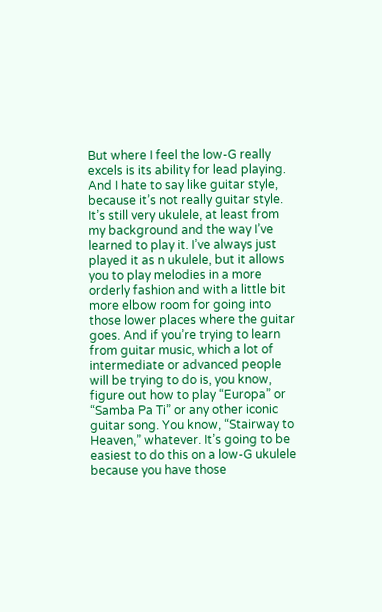But where I feel the low-G really excels is its ability for lead playing. And I hate to say like guitar style, because it’s not really guitar style. It’s still very ukulele, at least from my background and the way I’ve learned to play it. I’ve always just played it as n ukulele, but it allows you to play melodies in a more orderly fashion and with a little bit more elbow room for going into those lower places where the guitar goes. And if you’re trying to learn from guitar music, which a lot of intermediate or advanced people will be trying to do is, you know, figure out how to play “Europa” or “Samba Pa Ti” or any other iconic guitar song. You know, “Stairway to Heaven,” whatever. It’s going to be easiest to do this on a low-G ukulele because you have those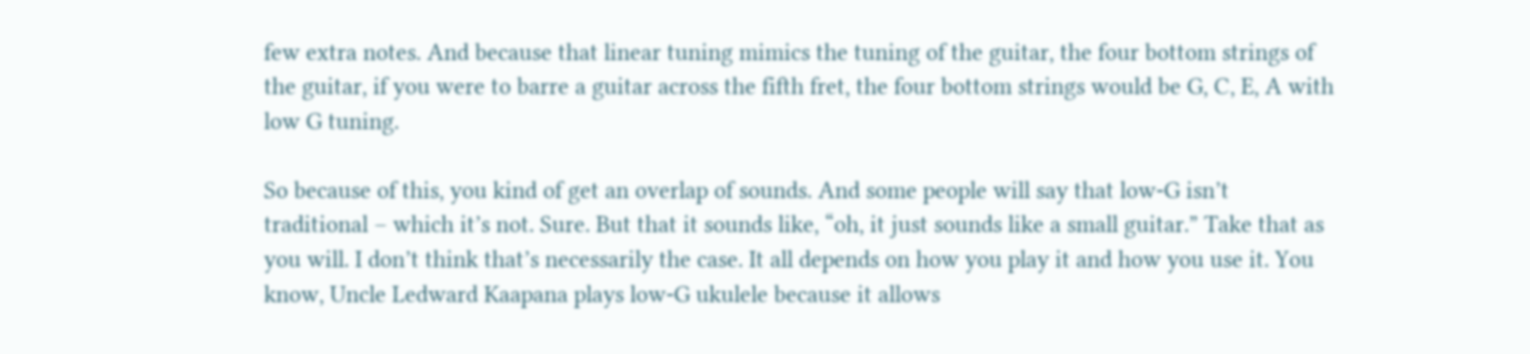few extra notes. And because that linear tuning mimics the tuning of the guitar, the four bottom strings of the guitar, if you were to barre a guitar across the fifth fret, the four bottom strings would be G, C, E, A with low G tuning.

So because of this, you kind of get an overlap of sounds. And some people will say that low-G isn’t traditional – which it’s not. Sure. But that it sounds like, “oh, it just sounds like a small guitar.” Take that as you will. I don’t think that’s necessarily the case. It all depends on how you play it and how you use it. You know, Uncle Ledward Kaapana plays low-G ukulele because it allows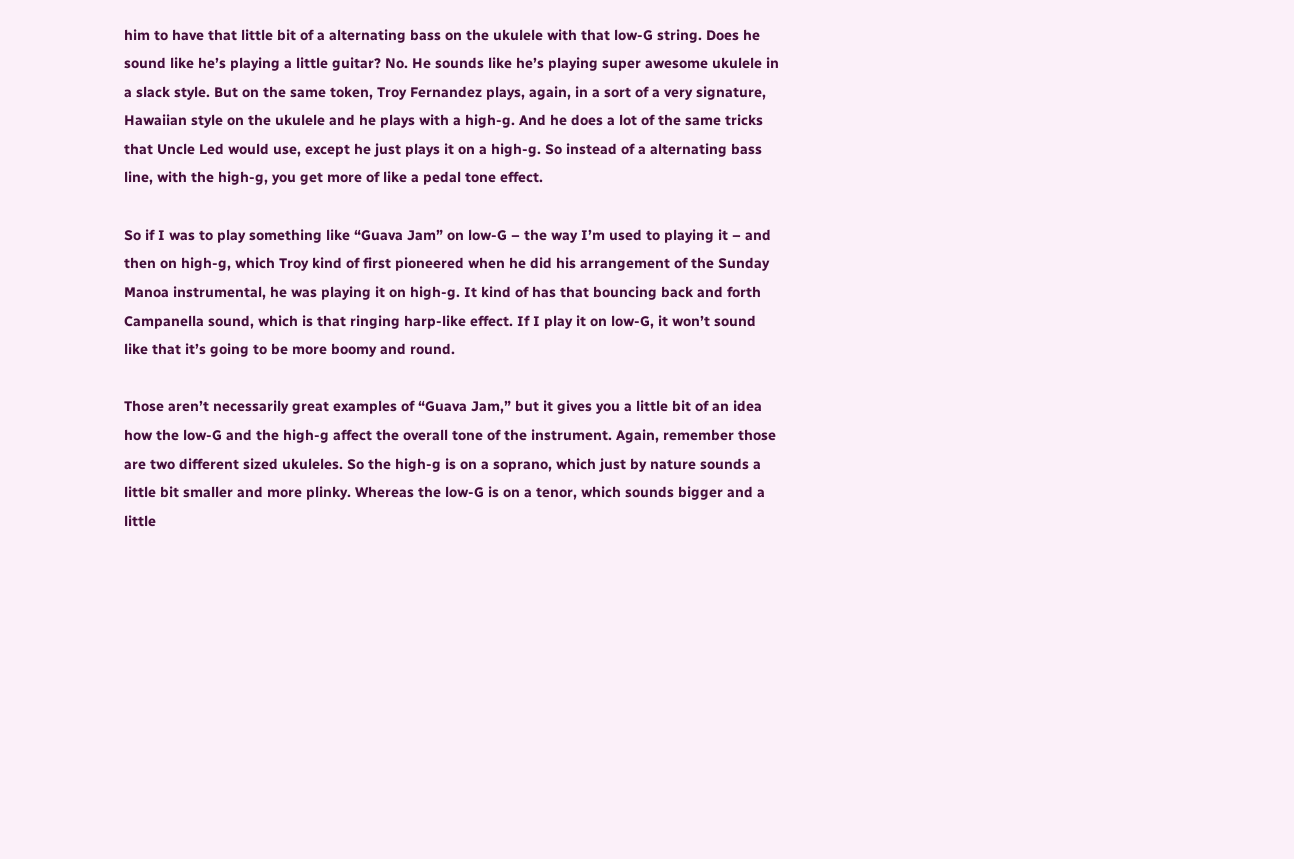him to have that little bit of a alternating bass on the ukulele with that low-G string. Does he sound like he’s playing a little guitar? No. He sounds like he’s playing super awesome ukulele in a slack style. But on the same token, Troy Fernandez plays, again, in a sort of a very signature, Hawaiian style on the ukulele and he plays with a high-g. And he does a lot of the same tricks that Uncle Led would use, except he just plays it on a high-g. So instead of a alternating bass line, with the high-g, you get more of like a pedal tone effect.

So if I was to play something like “Guava Jam” on low-G – the way I’m used to playing it – and then on high-g, which Troy kind of first pioneered when he did his arrangement of the Sunday Manoa instrumental, he was playing it on high-g. It kind of has that bouncing back and forth Campanella sound, which is that ringing harp-like effect. If I play it on low-G, it won’t sound like that it’s going to be more boomy and round.

Those aren’t necessarily great examples of “Guava Jam,” but it gives you a little bit of an idea how the low-G and the high-g affect the overall tone of the instrument. Again, remember those are two different sized ukuleles. So the high-g is on a soprano, which just by nature sounds a little bit smaller and more plinky. Whereas the low-G is on a tenor, which sounds bigger and a little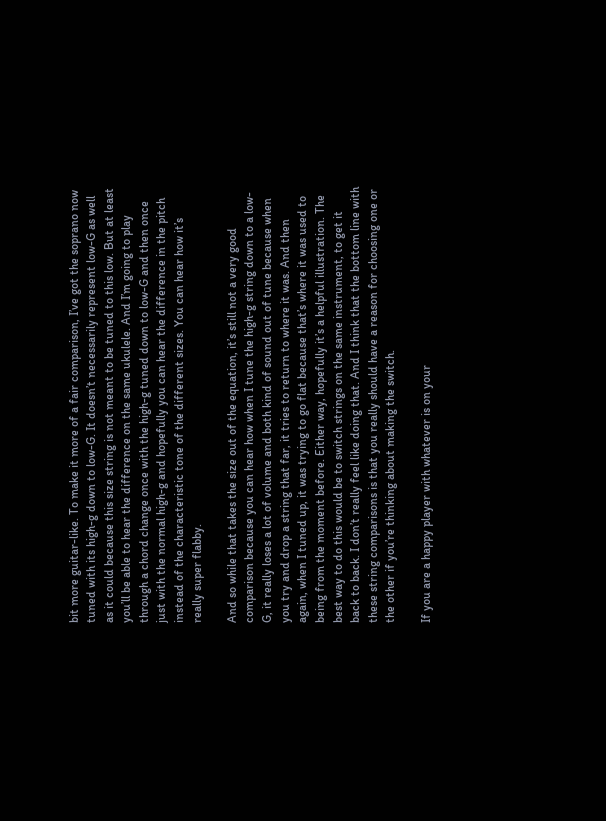bit more guitar-like. To make it more of a fair comparison, I’ve got the soprano now tuned with its high-g down to low-G. It doesn’t necessarily represent low-G as well as it could because this size string is not meant to be tuned to this low. But at least you’ll be able to hear the difference on the same ukulele. And I’m going to play through a chord change once with the high-g tuned down to low-G and then once just with the normal high-g and hopefully you can hear the difference in the pitch instead of the characteristic tone of the different sizes. You can hear how it’s really super flabby.

And so while that takes the size out of the equation, it’s still not a very good comparison because you can hear how when I tune the high-g string down to a low-G, it really loses a lot of volume and both kind of sound out of tune because when you try and drop a string that far, it tries to return to where it was. And then again, when I tuned up, it was trying to go flat because that’s where it was used to being from the moment before. Either way, hopefully it’s a helpful illustration. The best way to do this would be to switch strings on the same instrument, to get it back to back. I don’t really feel like doing that. And I think that the bottom line with these string comparisons is that you really should have a reason for choosing one or the other if you’re thinking about making the switch.

If you are a happy player with whatever is on your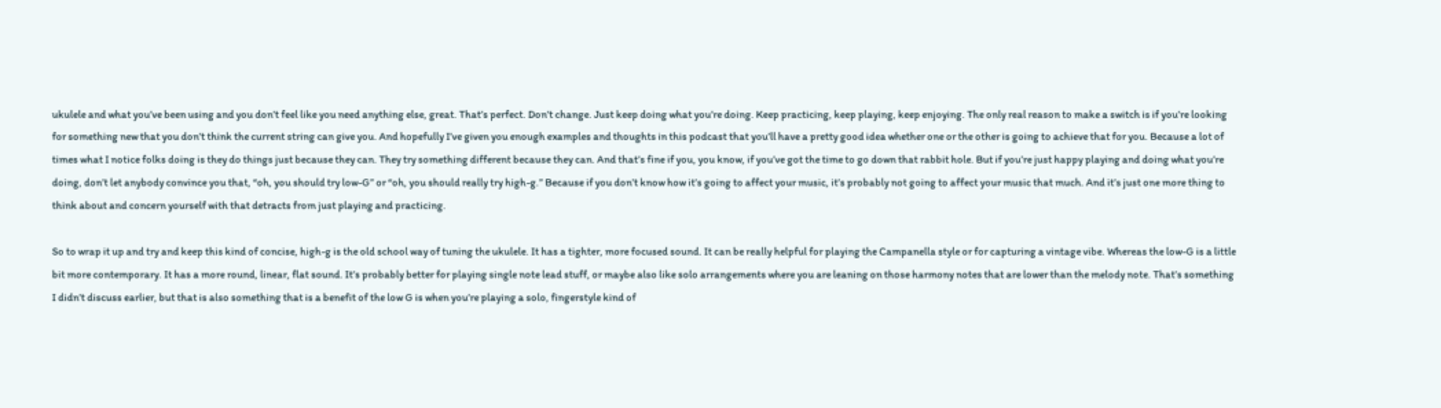ukulele and what you’ve been using and you don’t feel like you need anything else, great. That’s perfect. Don’t change. Just keep doing what you’re doing. Keep practicing, keep playing, keep enjoying. The only real reason to make a switch is if you’re looking for something new that you don’t think the current string can give you. And hopefully I’ve given you enough examples and thoughts in this podcast that you’ll have a pretty good idea whether one or the other is going to achieve that for you. Because a lot of times what I notice folks doing is they do things just because they can. They try something different because they can. And that’s fine if you, you know, if you’ve got the time to go down that rabbit hole. But if you’re just happy playing and doing what you’re doing, don’t let anybody convince you that, “oh, you should try low-G” or “oh, you should really try high-g.” Because if you don’t know how it’s going to affect your music, it’s probably not going to affect your music that much. And it’s just one more thing to think about and concern yourself with that detracts from just playing and practicing.

So to wrap it up and try and keep this kind of concise, high-g is the old school way of tuning the ukulele. It has a tighter, more focused sound. It can be really helpful for playing the Campanella style or for capturing a vintage vibe. Whereas the low-G is a little bit more contemporary. It has a more round, linear, flat sound. It’s probably better for playing single note lead stuff, or maybe also like solo arrangements where you are leaning on those harmony notes that are lower than the melody note. That’s something I didn’t discuss earlier, but that is also something that is a benefit of the low G is when you’re playing a solo, fingerstyle kind of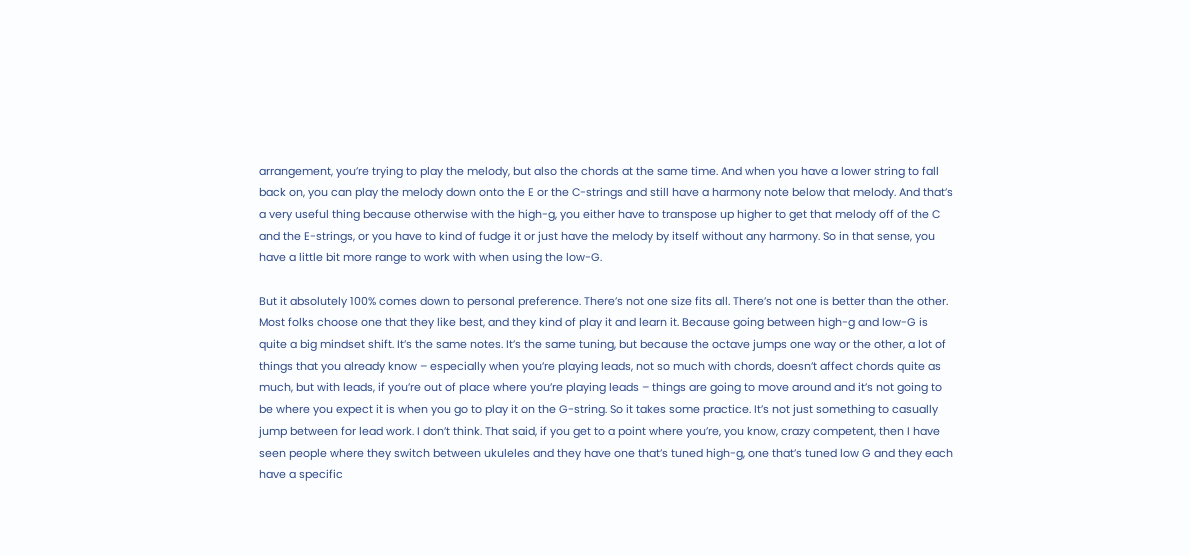arrangement, you’re trying to play the melody, but also the chords at the same time. And when you have a lower string to fall back on, you can play the melody down onto the E or the C-strings and still have a harmony note below that melody. And that’s a very useful thing because otherwise with the high-g, you either have to transpose up higher to get that melody off of the C and the E-strings, or you have to kind of fudge it or just have the melody by itself without any harmony. So in that sense, you have a little bit more range to work with when using the low-G.

But it absolutely 100% comes down to personal preference. There’s not one size fits all. There’s not one is better than the other. Most folks choose one that they like best, and they kind of play it and learn it. Because going between high-g and low-G is quite a big mindset shift. It’s the same notes. It’s the same tuning, but because the octave jumps one way or the other, a lot of things that you already know – especially when you’re playing leads, not so much with chords, doesn’t affect chords quite as much, but with leads, if you’re out of place where you’re playing leads – things are going to move around and it’s not going to be where you expect it is when you go to play it on the G-string. So it takes some practice. It’s not just something to casually jump between for lead work. I don’t think. That said, if you get to a point where you’re, you know, crazy competent, then I have seen people where they switch between ukuleles and they have one that’s tuned high-g, one that’s tuned low G and they each have a specific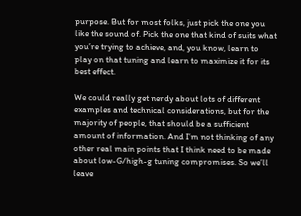purpose. But for most folks, just pick the one you like the sound of. Pick the one that kind of suits what you’re trying to achieve, and, you know, learn to play on that tuning and learn to maximize it for its best effect.

We could really get nerdy about lots of different examples and technical considerations, but for the majority of people, that should be a sufficient amount of information. And I’m not thinking of any other real main points that I think need to be made about low-G/high-g tuning compromises. So we’ll leave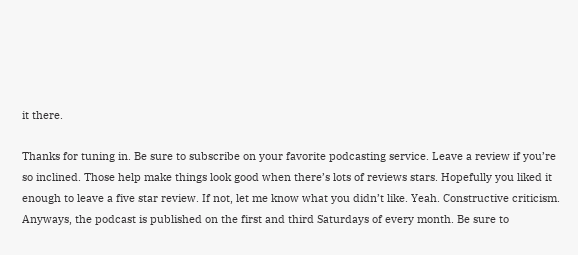it there.

Thanks for tuning in. Be sure to subscribe on your favorite podcasting service. Leave a review if you’re so inclined. Those help make things look good when there’s lots of reviews stars. Hopefully you liked it enough to leave a five star review. If not, let me know what you didn’t like. Yeah. Constructive criticism. Anyways, the podcast is published on the first and third Saturdays of every month. Be sure to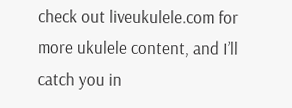check out liveukulele.com for more ukulele content, and I’ll catch you in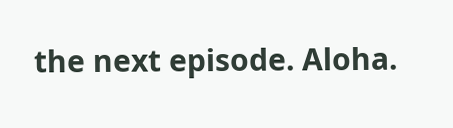the next episode. Aloha.